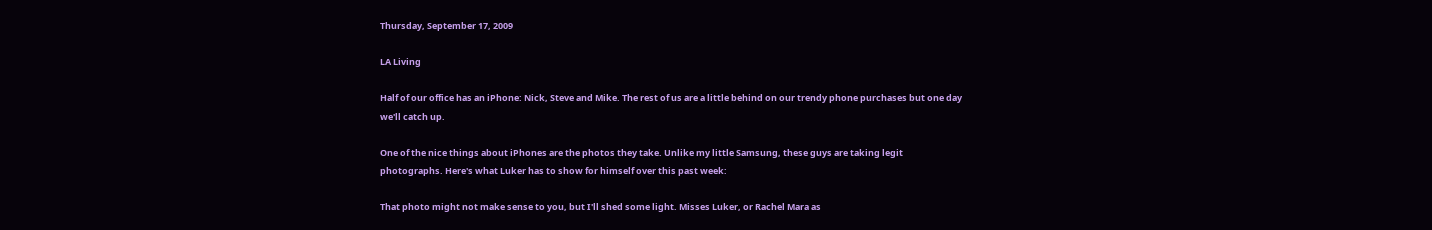Thursday, September 17, 2009

LA Living

Half of our office has an iPhone: Nick, Steve and Mike. The rest of us are a little behind on our trendy phone purchases but one day we'll catch up.

One of the nice things about iPhones are the photos they take. Unlike my little Samsung, these guys are taking legit photographs. Here's what Luker has to show for himself over this past week:

That photo might not make sense to you, but I'll shed some light. Misses Luker, or Rachel Mara as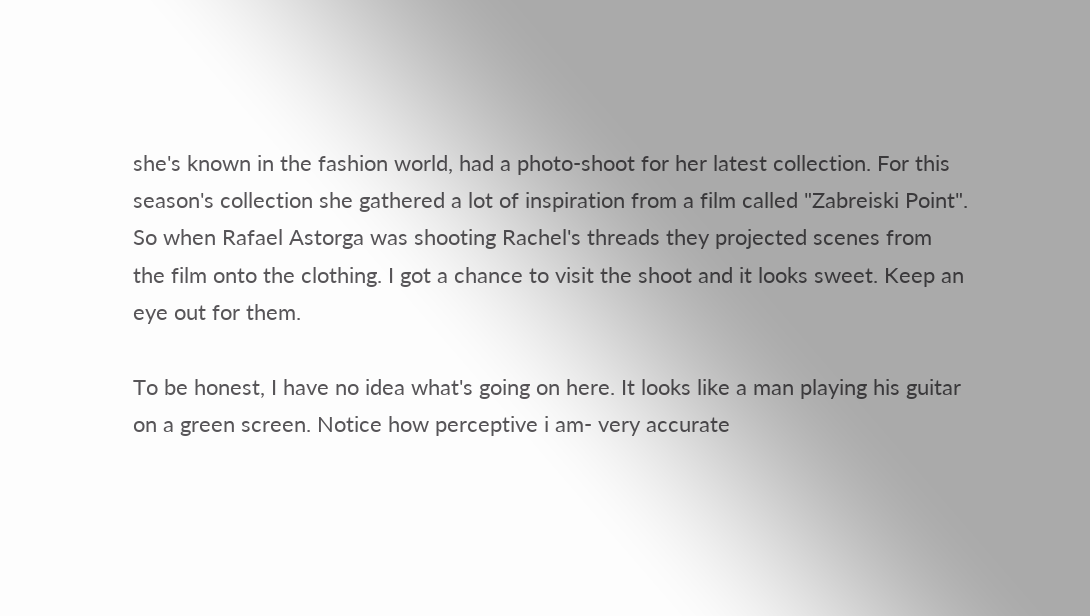she's known in the fashion world, had a photo-shoot for her latest collection. For this season's collection she gathered a lot of inspiration from a film called "Zabreiski Point". So when Rafael Astorga was shooting Rachel's threads they projected scenes from the film onto the clothing. I got a chance to visit the shoot and it looks sweet. Keep an eye out for them.

To be honest, I have no idea what's going on here. It looks like a man playing his guitar on a green screen. Notice how perceptive i am- very accurate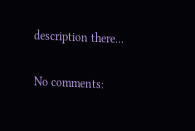description there...

No comments: